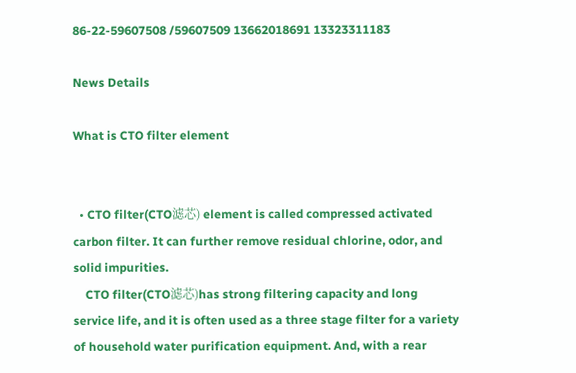86-22-59607508 /59607509 13662018691 13323311183

News Details

What is CTO filter element


  • CTO filter(CTO滤芯) element is called compressed activated carbon filter. It can further remove residual chlorine, odor, and solid impurities.
    CTO filter(CTO滤芯)has strong filtering capacity and long service life, and it is often used as a three stage filter for a variety of household water purification equipment. And, with a rear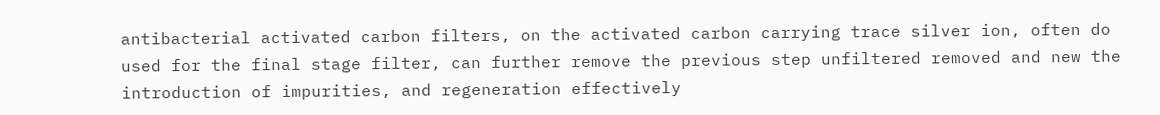antibacterial activated carbon filters, on the activated carbon carrying trace silver ion, often do used for the final stage filter, can further remove the previous step unfiltered removed and new the introduction of impurities, and regeneration effectively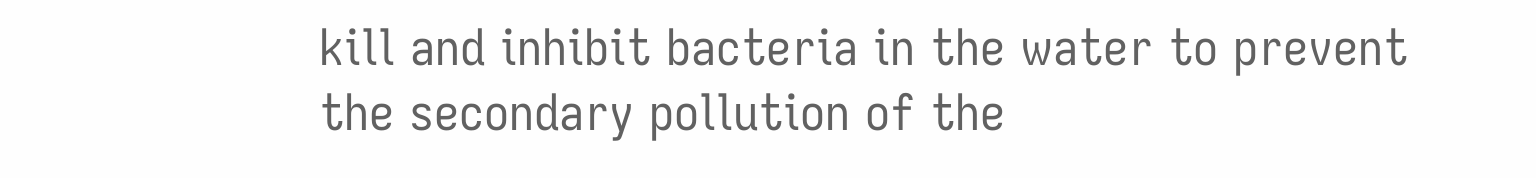kill and inhibit bacteria in the water to prevent the secondary pollution of the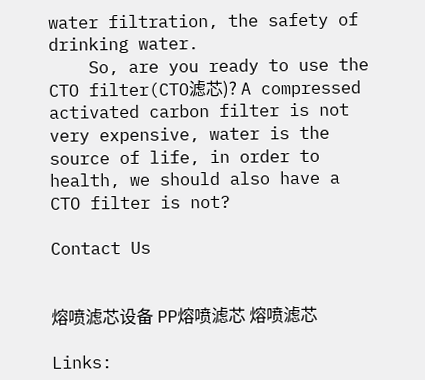water filtration, the safety of drinking water.
    So, are you ready to use the CTO filter(CTO滤芯)? A compressed activated carbon filter is not very expensive, water is the source of life, in order to health, we should also have a CTO filter is not?

Contact Us


熔喷滤芯设备 PP熔喷滤芯 熔喷滤芯

Links: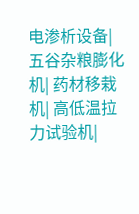电渗析设备| 五谷杂粮膨化机| 药材移栽机| 高低温拉力试验机|